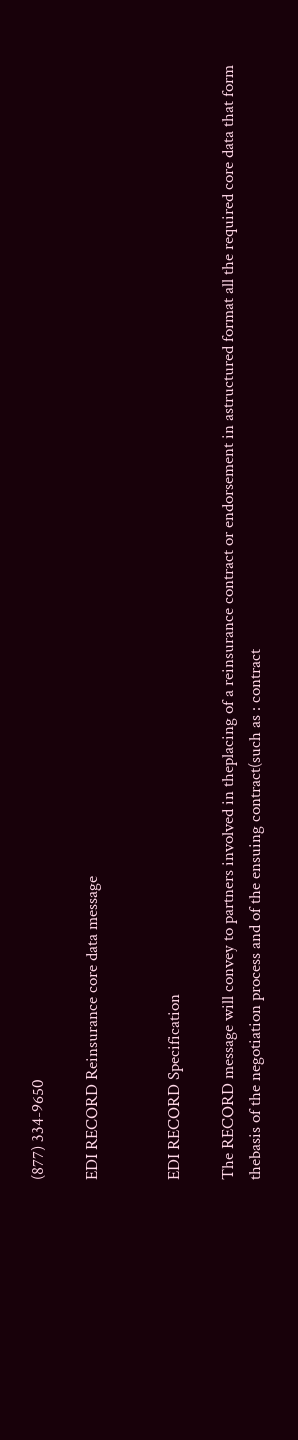(877) 334-9650

EDI RECORD Reinsurance core data message


EDI RECORD Specification

The RECORD message will convey to partners involved in theplacing of a reinsurance contract or endorsement in astructured format all the required core data that form thebasis of the negotiation process and of the ensuing contract(such as : contract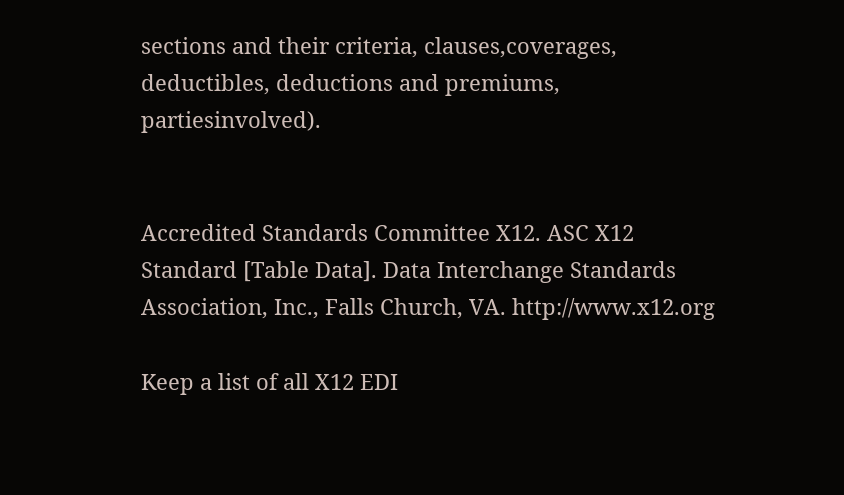sections and their criteria, clauses,coverages, deductibles, deductions and premiums, partiesinvolved).


Accredited Standards Committee X12. ASC X12 Standard [Table Data]. Data Interchange Standards Association, Inc., Falls Church, VA. http://www.x12.org

Keep a list of all X12 EDI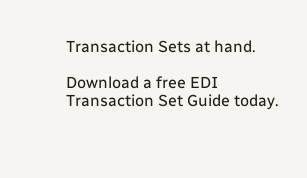Transaction Sets at hand.

Download a free EDI Transaction Set Guide today.